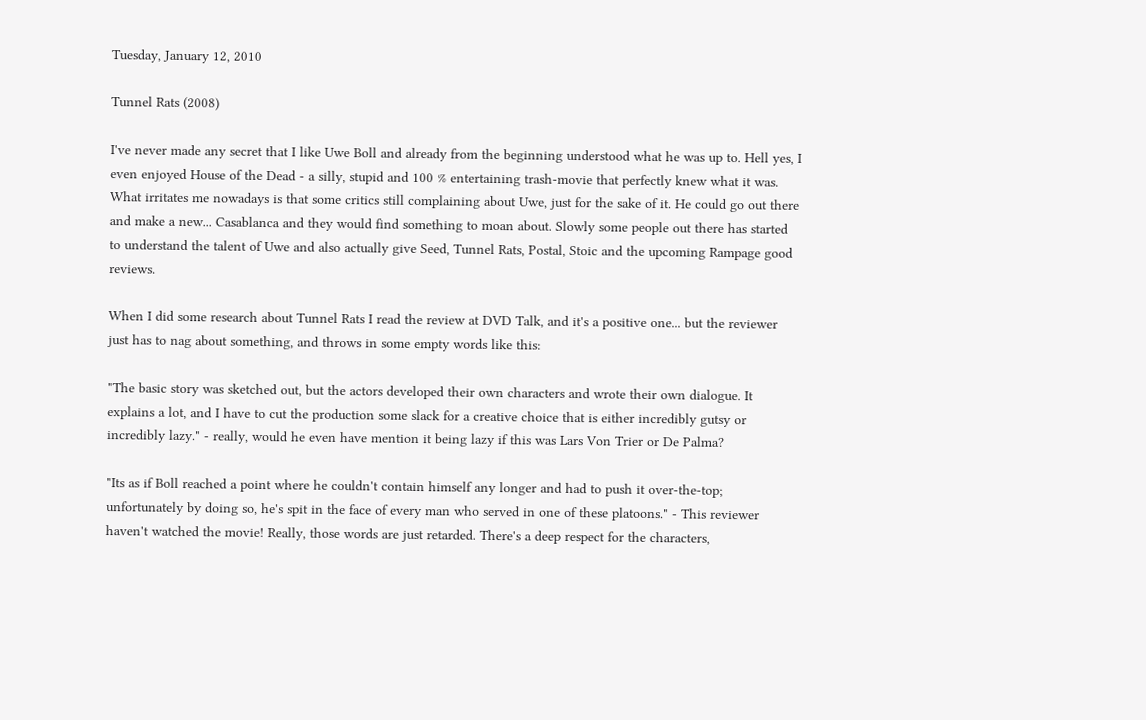Tuesday, January 12, 2010

Tunnel Rats (2008)

I've never made any secret that I like Uwe Boll and already from the beginning understood what he was up to. Hell yes, I even enjoyed House of the Dead - a silly, stupid and 100 % entertaining trash-movie that perfectly knew what it was. What irritates me nowadays is that some critics still complaining about Uwe, just for the sake of it. He could go out there and make a new... Casablanca and they would find something to moan about. Slowly some people out there has started to understand the talent of Uwe and also actually give Seed, Tunnel Rats, Postal, Stoic and the upcoming Rampage good reviews.

When I did some research about Tunnel Rats I read the review at DVD Talk, and it's a positive one... but the reviewer just has to nag about something, and throws in some empty words like this:

"The basic story was sketched out, but the actors developed their own characters and wrote their own dialogue. It explains a lot, and I have to cut the production some slack for a creative choice that is either incredibly gutsy or incredibly lazy." - really, would he even have mention it being lazy if this was Lars Von Trier or De Palma?

"Its as if Boll reached a point where he couldn't contain himself any longer and had to push it over-the-top; unfortunately by doing so, he's spit in the face of every man who served in one of these platoons." - This reviewer haven't watched the movie! Really, those words are just retarded. There's a deep respect for the characters,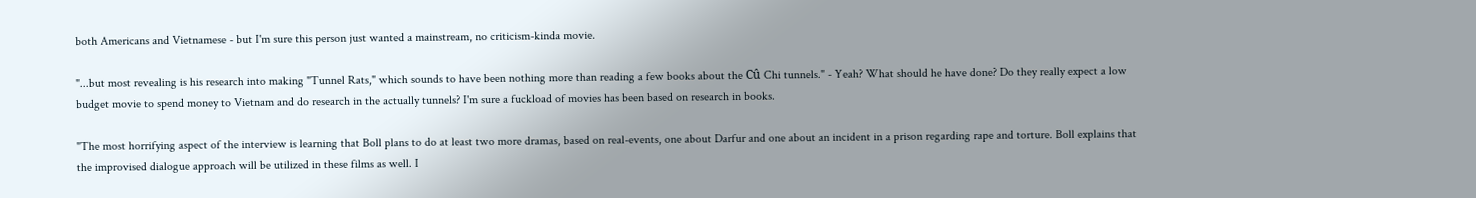both Americans and Vietnamese - but I'm sure this person just wanted a mainstream, no criticism-kinda movie.

"...but most revealing is his research into making "Tunnel Rats," which sounds to have been nothing more than reading a few books about the Cû Chi tunnels." - Yeah? What should he have done? Do they really expect a low budget movie to spend money to Vietnam and do research in the actually tunnels? I'm sure a fuckload of movies has been based on research in books.

"The most horrifying aspect of the interview is learning that Boll plans to do at least two more dramas, based on real-events, one about Darfur and one about an incident in a prison regarding rape and torture. Boll explains that the improvised dialogue approach will be utilized in these films as well. I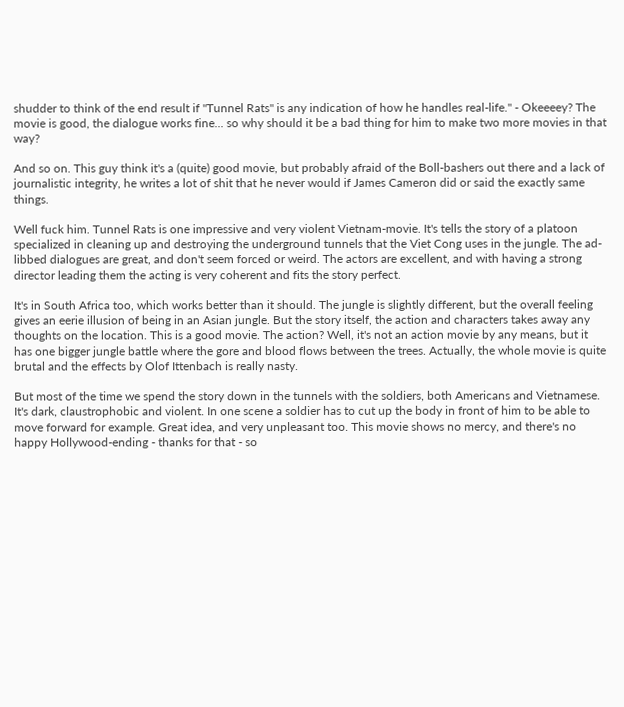shudder to think of the end result if "Tunnel Rats" is any indication of how he handles real-life." - Okeeeey? The movie is good, the dialogue works fine... so why should it be a bad thing for him to make two more movies in that way?

And so on. This guy think it's a (quite) good movie, but probably afraid of the Boll-bashers out there and a lack of journalistic integrity, he writes a lot of shit that he never would if James Cameron did or said the exactly same things.

Well fuck him. Tunnel Rats is one impressive and very violent Vietnam-movie. It's tells the story of a platoon specialized in cleaning up and destroying the underground tunnels that the Viet Cong uses in the jungle. The ad-libbed dialogues are great, and don't seem forced or weird. The actors are excellent, and with having a strong director leading them the acting is very coherent and fits the story perfect.

It's in South Africa too, which works better than it should. The jungle is slightly different, but the overall feeling gives an eerie illusion of being in an Asian jungle. But the story itself, the action and characters takes away any thoughts on the location. This is a good movie. The action? Well, it's not an action movie by any means, but it has one bigger jungle battle where the gore and blood flows between the trees. Actually, the whole movie is quite brutal and the effects by Olof Ittenbach is really nasty.

But most of the time we spend the story down in the tunnels with the soldiers, both Americans and Vietnamese. It's dark, claustrophobic and violent. In one scene a soldier has to cut up the body in front of him to be able to move forward for example. Great idea, and very unpleasant too. This movie shows no mercy, and there's no happy Hollywood-ending - thanks for that - so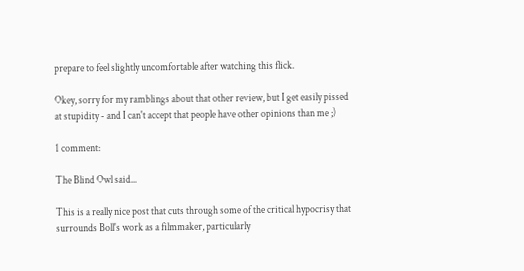prepare to feel slightly uncomfortable after watching this flick.

Okey, sorry for my ramblings about that other review, but I get easily pissed at stupidity - and I can't accept that people have other opinions than me ;)

1 comment:

The Blind Owl said...

This is a really nice post that cuts through some of the critical hypocrisy that surrounds Boll's work as a filmmaker, particularly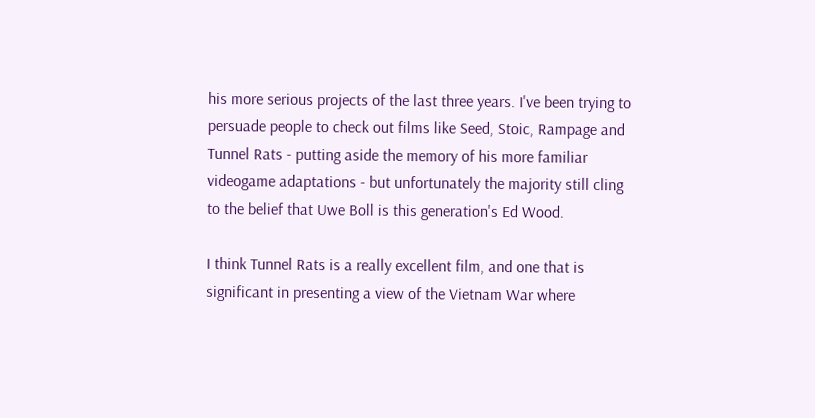his more serious projects of the last three years. I've been trying to persuade people to check out films like Seed, Stoic, Rampage and Tunnel Rats - putting aside the memory of his more familiar videogame adaptations - but unfortunately the majority still cling to the belief that Uwe Boll is this generation's Ed Wood.

I think Tunnel Rats is a really excellent film, and one that is significant in presenting a view of the Vietnam War where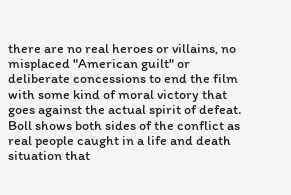there are no real heroes or villains, no misplaced "American guilt" or deliberate concessions to end the film with some kind of moral victory that goes against the actual spirit of defeat. Boll shows both sides of the conflict as real people caught in a life and death situation that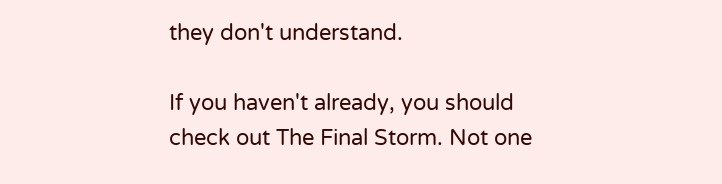they don't understand.

If you haven't already, you should check out The Final Storm. Not one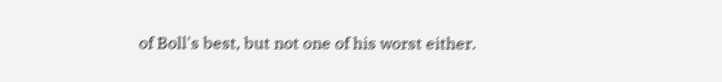of Boll's best, but not one of his worst either.